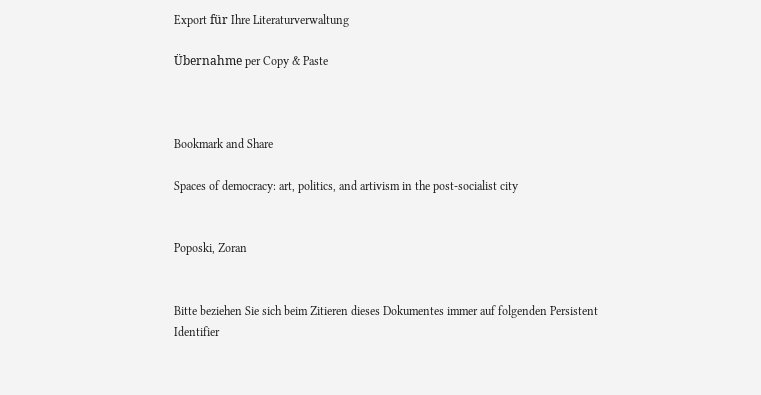Export für Ihre Literaturverwaltung

Übernahme per Copy & Paste



Bookmark and Share

Spaces of democracy: art, politics, and artivism in the post-socialist city


Poposki, Zoran


Bitte beziehen Sie sich beim Zitieren dieses Dokumentes immer auf folgenden Persistent Identifier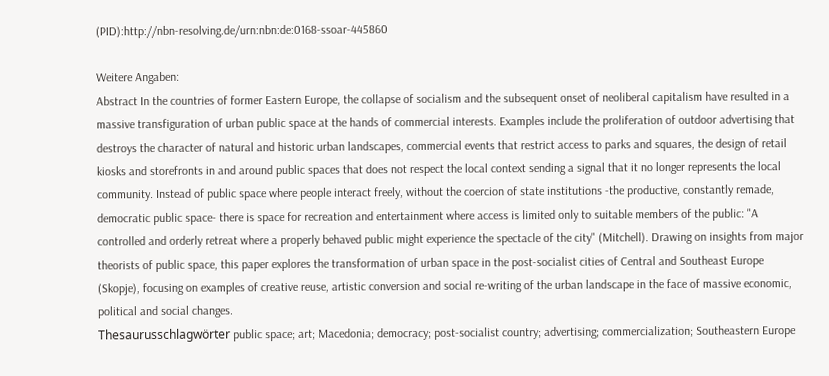(PID):http://nbn-resolving.de/urn:nbn:de:0168-ssoar-445860

Weitere Angaben:
Abstract In the countries of former Eastern Europe, the collapse of socialism and the subsequent onset of neoliberal capitalism have resulted in a massive transfiguration of urban public space at the hands of commercial interests. Examples include the proliferation of outdoor advertising that destroys the character of natural and historic urban landscapes, commercial events that restrict access to parks and squares, the design of retail kiosks and storefronts in and around public spaces that does not respect the local context sending a signal that it no longer represents the local community. Instead of public space where people interact freely, without the coercion of state institutions -the productive, constantly remade, democratic public space- there is space for recreation and entertainment where access is limited only to suitable members of the public: "A controlled and orderly retreat where a properly behaved public might experience the spectacle of the city" (Mitchell). Drawing on insights from major theorists of public space, this paper explores the transformation of urban space in the post-socialist cities of Central and Southeast Europe (Skopje), focusing on examples of creative reuse, artistic conversion and social re-writing of the urban landscape in the face of massive economic, political and social changes.
Thesaurusschlagwörter public space; art; Macedonia; democracy; post-socialist country; advertising; commercialization; Southeastern Europe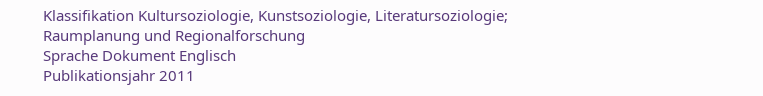Klassifikation Kultursoziologie, Kunstsoziologie, Literatursoziologie; Raumplanung und Regionalforschung
Sprache Dokument Englisch
Publikationsjahr 2011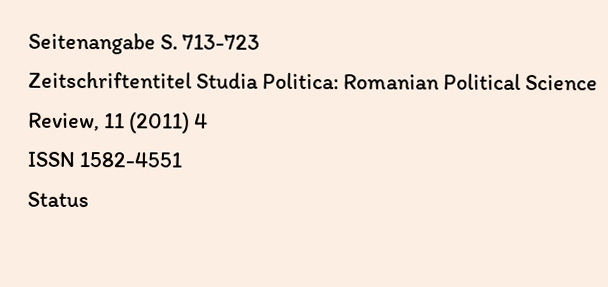Seitenangabe S. 713-723
Zeitschriftentitel Studia Politica: Romanian Political Science Review, 11 (2011) 4
ISSN 1582-4551
Status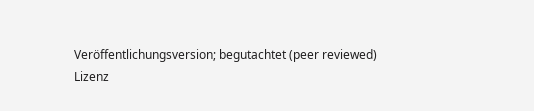Veröffentlichungsversion; begutachtet (peer reviewed)
Lizenz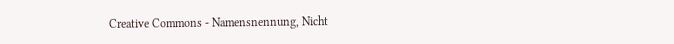Creative Commons - Namensnennung, Nicht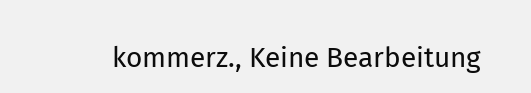kommerz., Keine Bearbeitung